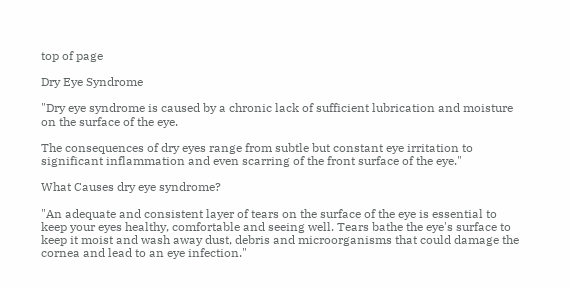top of page

Dry Eye Syndrome

"Dry eye syndrome is caused by a chronic lack of sufficient lubrication and moisture on the surface of the eye.

The consequences of dry eyes range from subtle but constant eye irritation to significant inflammation and even scarring of the front surface of the eye."

What Causes dry eye syndrome?

"An adequate and consistent layer of tears on the surface of the eye is essential to keep your eyes healthy, comfortable and seeing well. Tears bathe the eye's surface to keep it moist and wash away dust, debris and microorganisms that could damage the cornea and lead to an eye infection."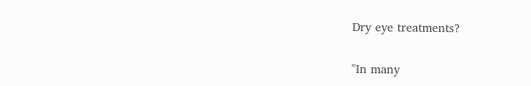Dry eye treatments?

"In many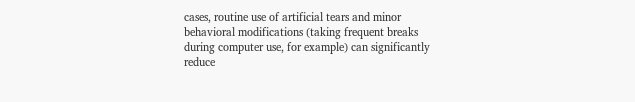cases, routine use of artificial tears and minor behavioral modifications (taking frequent breaks during computer use, for example) can significantly reduce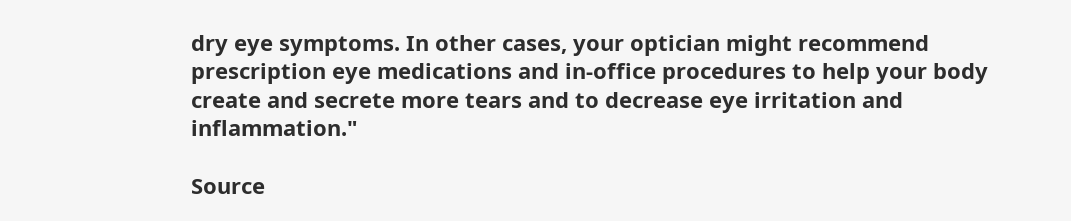dry eye symptoms. In other cases, your optician might recommend prescription eye medications and in-office procedures to help your body create and secrete more tears and to decrease eye irritation and inflammation."

Source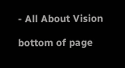- All About Vision

bottom of page